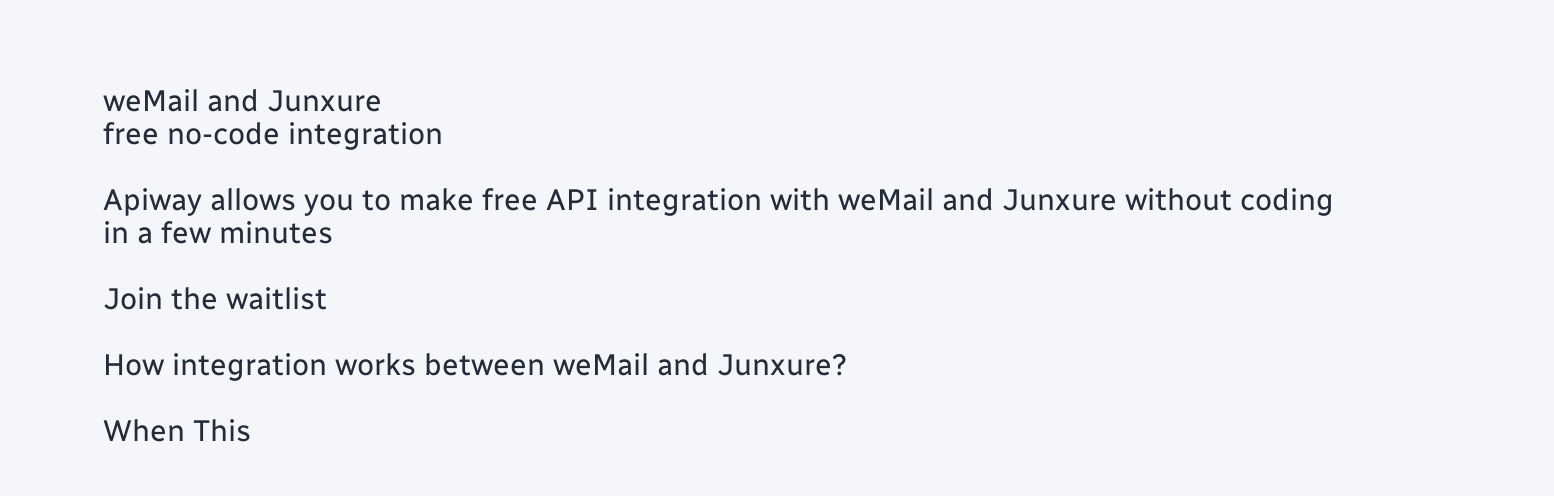weMail and Junxure
free no-code integration

Apiway allows you to make free API integration with weMail and Junxure without coding in a few minutes

Join the waitlist

How integration works between weMail and Junxure?

When This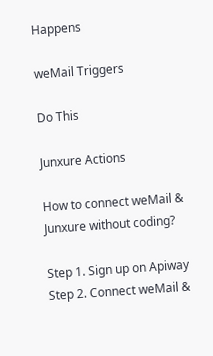Happens

weMail Triggers

Do This

Junxure Actions

How to connect weMail & Junxure without coding?

Step 1. Sign up on Apiway
Step 2. Connect weMail &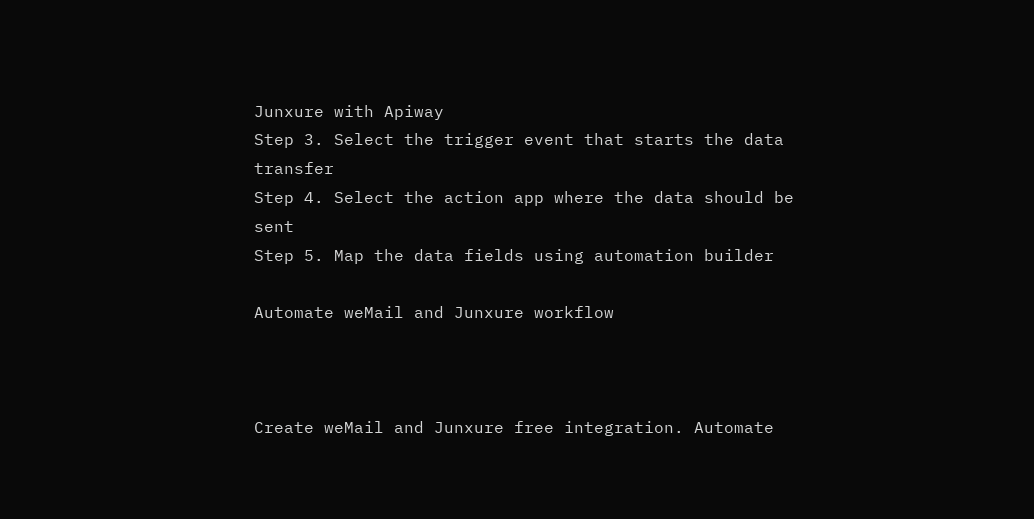Junxure with Apiway
Step 3. Select the trigger event that starts the data transfer
Step 4. Select the action app where the data should be sent
Step 5. Map the data fields using automation builder

Automate weMail and Junxure workflow



Create weMail and Junxure free integration. Automate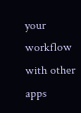your workflow with other apps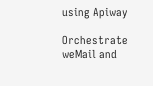using Apiway

Orchestrate weMail and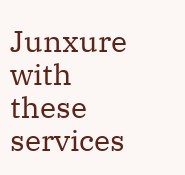Junxure with these services